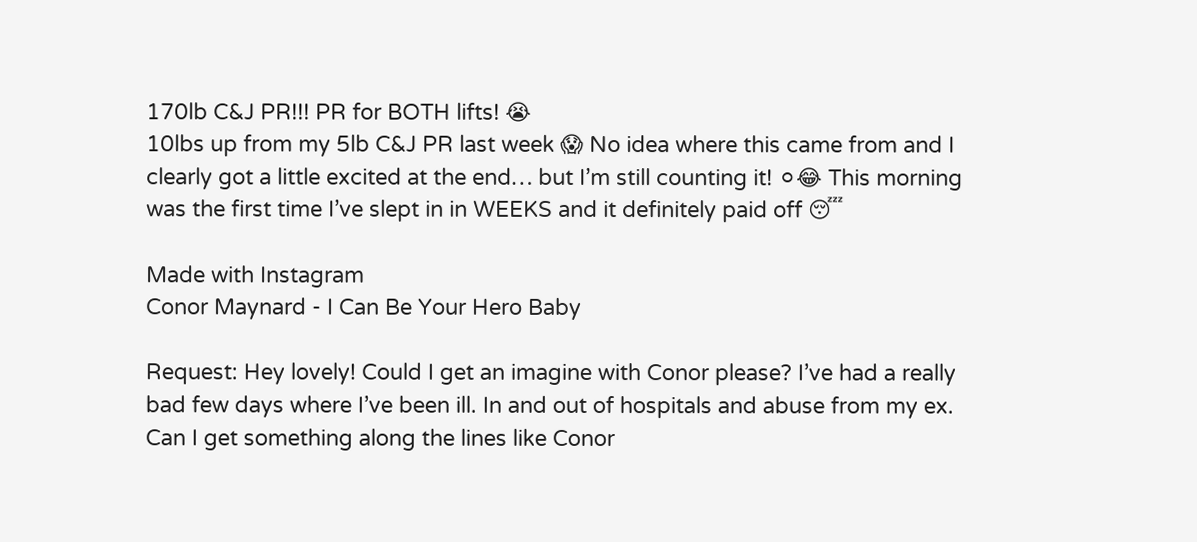170lb C&J PR!!! PR for BOTH lifts! 😭
10lbs up from my 5lb C&J PR last week 😱 No idea where this came from and I clearly got a little excited at the end… but I’m still counting it! ⚪😂 This morning was the first time I’ve slept in in WEEKS and it definitely paid off 😴

Made with Instagram
Conor Maynard - I Can Be Your Hero Baby

Request: Hey lovely! Could I get an imagine with Conor please? I’ve had a really bad few days where I’ve been ill. In and out of hospitals and abuse from my ex. Can I get something along the lines like Conor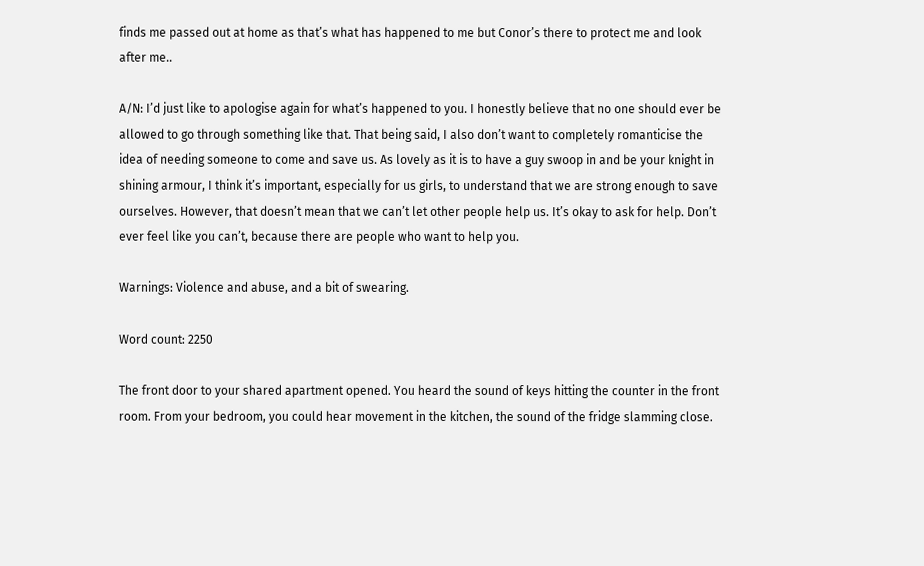finds me passed out at home as that’s what has happened to me but Conor’s there to protect me and look after me..

A/N: I’d just like to apologise again for what’s happened to you. I honestly believe that no one should ever be allowed to go through something like that. That being said, I also don’t want to completely romanticise the idea of needing someone to come and save us. As lovely as it is to have a guy swoop in and be your knight in shining armour, I think it’s important, especially for us girls, to understand that we are strong enough to save ourselves. However, that doesn’t mean that we can’t let other people help us. It’s okay to ask for help. Don’t ever feel like you can’t, because there are people who want to help you.

Warnings: Violence and abuse, and a bit of swearing.

Word count: 2250

The front door to your shared apartment opened. You heard the sound of keys hitting the counter in the front room. From your bedroom, you could hear movement in the kitchen, the sound of the fridge slamming close.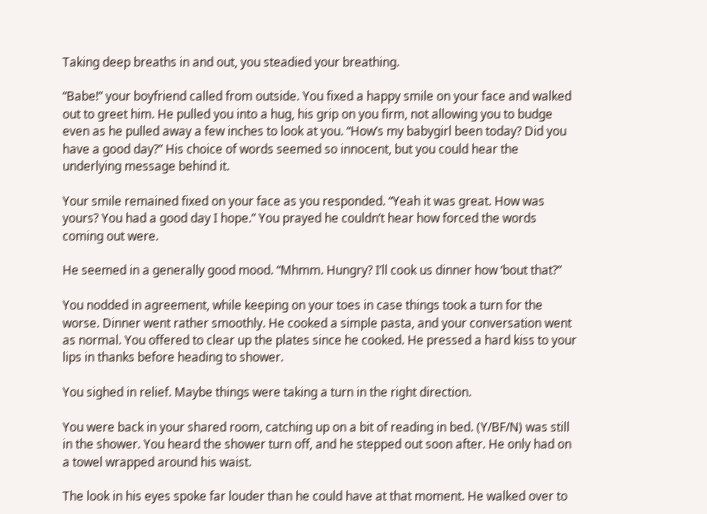Taking deep breaths in and out, you steadied your breathing.

“Babe!” your boyfriend called from outside. You fixed a happy smile on your face and walked out to greet him. He pulled you into a hug, his grip on you firm, not allowing you to budge even as he pulled away a few inches to look at you. “How’s my babygirl been today? Did you have a good day?” His choice of words seemed so innocent, but you could hear the underlying message behind it.

Your smile remained fixed on your face as you responded. “Yeah it was great. How was yours? You had a good day I hope.” You prayed he couldn’t hear how forced the words coming out were.

He seemed in a generally good mood. “Mhmm. Hungry? I’ll cook us dinner how ‘bout that?”

You nodded in agreement, while keeping on your toes in case things took a turn for the worse. Dinner went rather smoothly. He cooked a simple pasta, and your conversation went as normal. You offered to clear up the plates since he cooked. He pressed a hard kiss to your lips in thanks before heading to shower.

You sighed in relief. Maybe things were taking a turn in the right direction.

You were back in your shared room, catching up on a bit of reading in bed. (Y/BF/N) was still in the shower. You heard the shower turn off, and he stepped out soon after. He only had on a towel wrapped around his waist.

The look in his eyes spoke far louder than he could have at that moment. He walked over to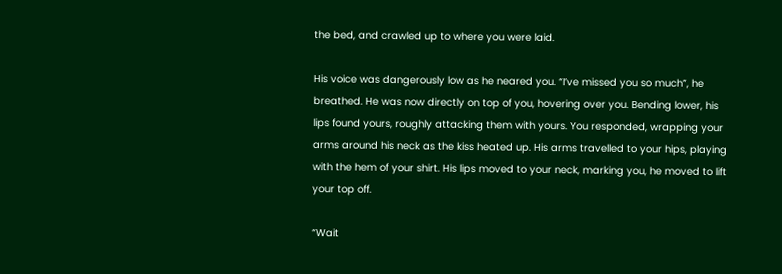the bed, and crawled up to where you were laid.

His voice was dangerously low as he neared you. “I’ve missed you so much”, he breathed. He was now directly on top of you, hovering over you. Bending lower, his lips found yours, roughly attacking them with yours. You responded, wrapping your arms around his neck as the kiss heated up. His arms travelled to your hips, playing with the hem of your shirt. His lips moved to your neck, marking you, he moved to lift your top off.

“Wait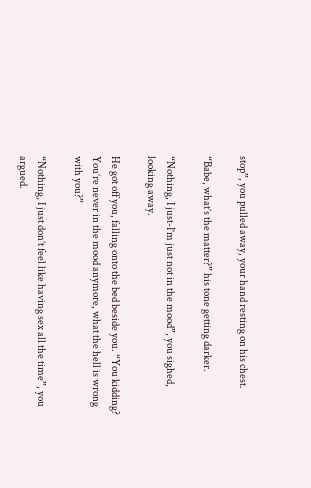stop”, you pulled away, your hand resting on his chest.

“Babe, what’s the matter?” his tone getting darker.

“Nothing, I just-I’m just not in the mood”, you sighed, looking away.

He got off you, falling onto the bed beside you. “You kidding? You’re never in the mood anymore, what the hell is wrong with you?”

“Nothing, I just don’t feel like having sex all the time”, you argued.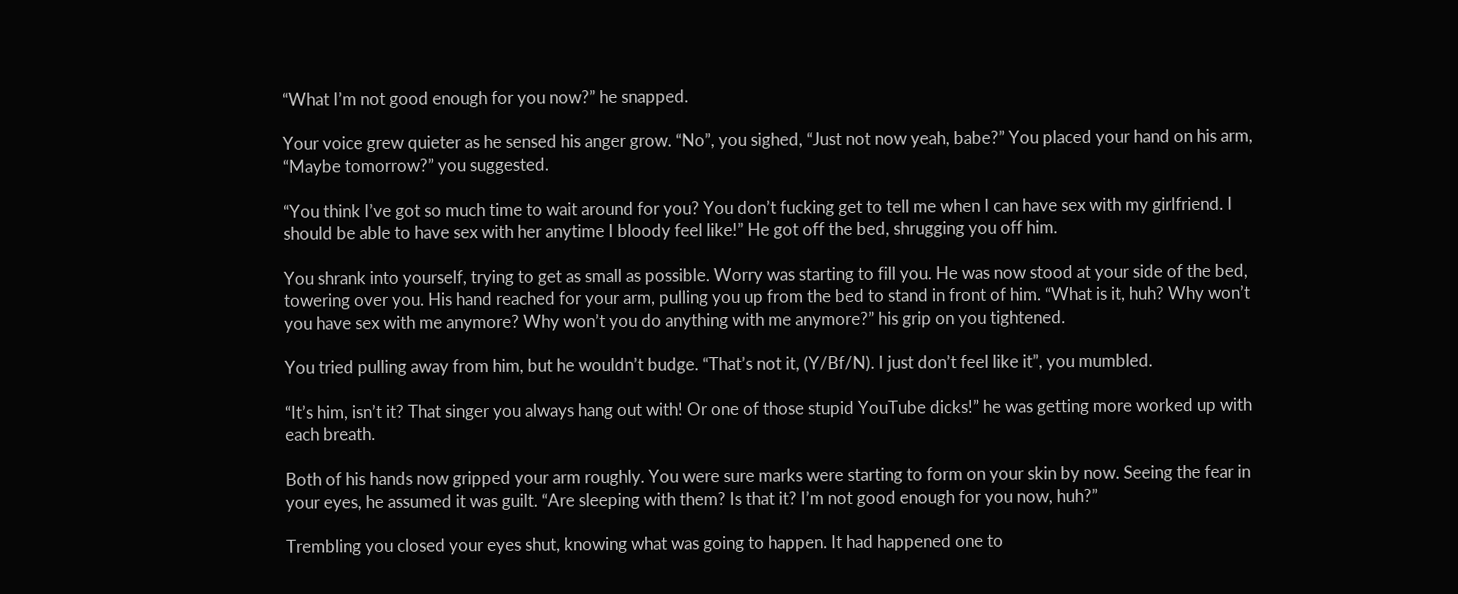“What I’m not good enough for you now?” he snapped.

Your voice grew quieter as he sensed his anger grow. “No”, you sighed, “Just not now yeah, babe?” You placed your hand on his arm, “Maybe tomorrow?” you suggested.

“You think I’ve got so much time to wait around for you? You don’t fucking get to tell me when I can have sex with my girlfriend. I should be able to have sex with her anytime I bloody feel like!” He got off the bed, shrugging you off him.

You shrank into yourself, trying to get as small as possible. Worry was starting to fill you. He was now stood at your side of the bed, towering over you. His hand reached for your arm, pulling you up from the bed to stand in front of him. “What is it, huh? Why won’t you have sex with me anymore? Why won’t you do anything with me anymore?” his grip on you tightened.

You tried pulling away from him, but he wouldn’t budge. “That’s not it, (Y/Bf/N). I just don’t feel like it”, you mumbled.

“It’s him, isn’t it? That singer you always hang out with! Or one of those stupid YouTube dicks!” he was getting more worked up with each breath.

Both of his hands now gripped your arm roughly. You were sure marks were starting to form on your skin by now. Seeing the fear in your eyes, he assumed it was guilt. “Are sleeping with them? Is that it? I’m not good enough for you now, huh?”

Trembling you closed your eyes shut, knowing what was going to happen. It had happened one to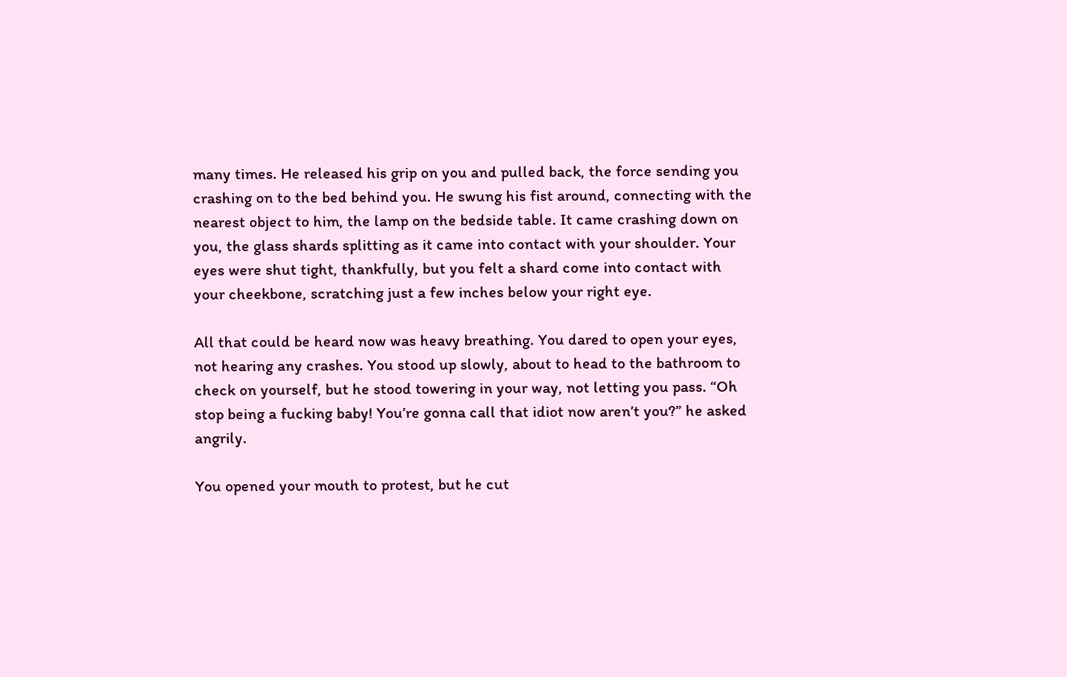many times. He released his grip on you and pulled back, the force sending you crashing on to the bed behind you. He swung his fist around, connecting with the nearest object to him, the lamp on the bedside table. It came crashing down on you, the glass shards splitting as it came into contact with your shoulder. Your eyes were shut tight, thankfully, but you felt a shard come into contact with your cheekbone, scratching just a few inches below your right eye.

All that could be heard now was heavy breathing. You dared to open your eyes, not hearing any crashes. You stood up slowly, about to head to the bathroom to check on yourself, but he stood towering in your way, not letting you pass. “Oh stop being a fucking baby! You’re gonna call that idiot now aren’t you?” he asked angrily.

You opened your mouth to protest, but he cut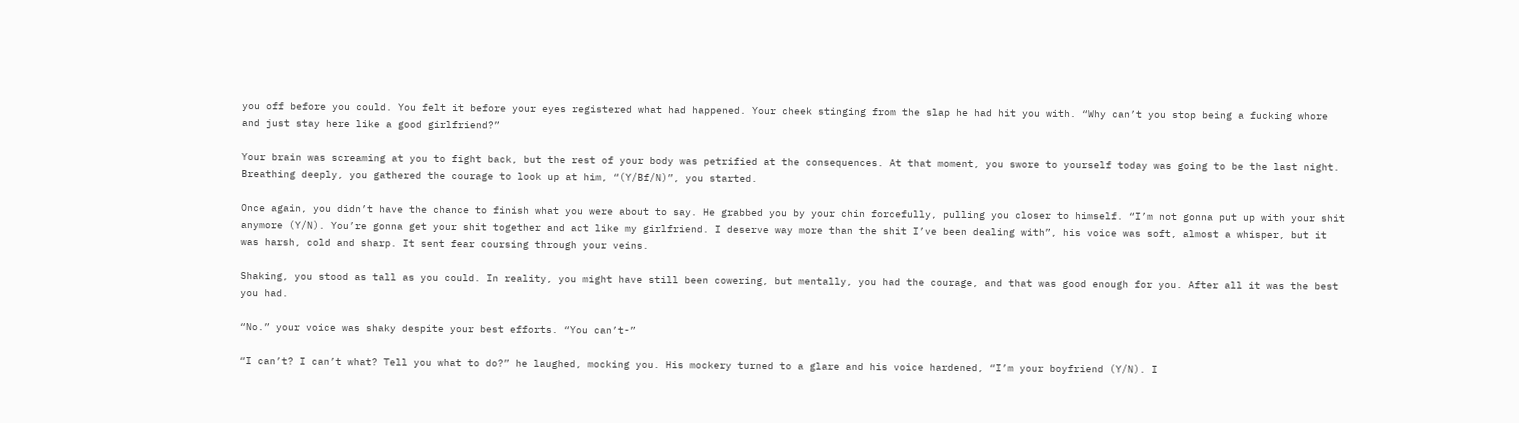you off before you could. You felt it before your eyes registered what had happened. Your cheek stinging from the slap he had hit you with. “Why can’t you stop being a fucking whore and just stay here like a good girlfriend?”

Your brain was screaming at you to fight back, but the rest of your body was petrified at the consequences. At that moment, you swore to yourself today was going to be the last night. Breathing deeply, you gathered the courage to look up at him, “(Y/Bf/N)”, you started.

Once again, you didn’t have the chance to finish what you were about to say. He grabbed you by your chin forcefully, pulling you closer to himself. “I’m not gonna put up with your shit anymore (Y/N). You’re gonna get your shit together and act like my girlfriend. I deserve way more than the shit I’ve been dealing with”, his voice was soft, almost a whisper, but it was harsh, cold and sharp. It sent fear coursing through your veins.

Shaking, you stood as tall as you could. In reality, you might have still been cowering, but mentally, you had the courage, and that was good enough for you. After all it was the best you had.

“No.” your voice was shaky despite your best efforts. “You can’t-”

“I can’t? I can’t what? Tell you what to do?” he laughed, mocking you. His mockery turned to a glare and his voice hardened, “I’m your boyfriend (Y/N). I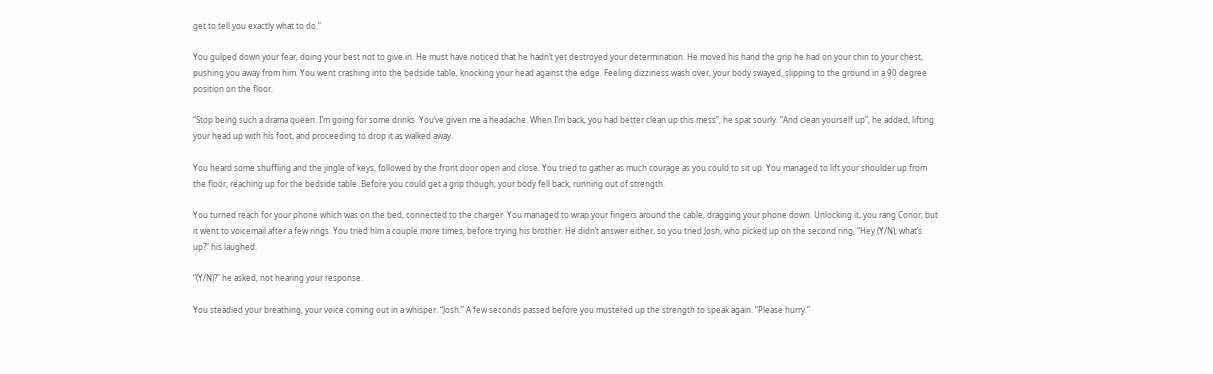get to tell you exactly what to do.”

You gulped down your fear, doing your best not to give in. He must have noticed that he hadn’t yet destroyed your determination. He moved his hand the grip he had on your chin to your chest, pushing you away from him. You went crashing into the bedside table, knocking your head against the edge. Feeling dizziness wash over, your body swayed, slipping to the ground in a 90 degree position on the floor.

“Stop being such a drama queen. I’m going for some drinks. You’ve given me a headache. When I’m back, you had better clean up this mess”, he spat sourly. “And clean yourself up”, he added, lifting your head up with his foot, and proceeding to drop it as walked away.

You heard some shuffling and the jingle of keys, followed by the front door open and close. You tried to gather as much courage as you could to sit up. You managed to lift your shoulder up from the floor, reaching up for the bedside table. Before you could get a grip though, your body fell back, running out of strength.

You turned reach for your phone which was on the bed, connected to the charger. You managed to wrap your fingers around the cable, dragging your phone down. Unlocking it, you rang Conor, but it went to voicemail after a few rings. You tried him a couple more times, before trying his brother. He didn’t answer either, so you tried Josh, who picked up on the second ring, “Hey (Y/N), what’s up?” his laughed.

“(Y/N)?” he asked, not hearing your response.

You steadied your breathing, your voice coming out in a whisper. “Josh.” A few seconds passed before you mustered up the strength to speak again. “Please hurry.”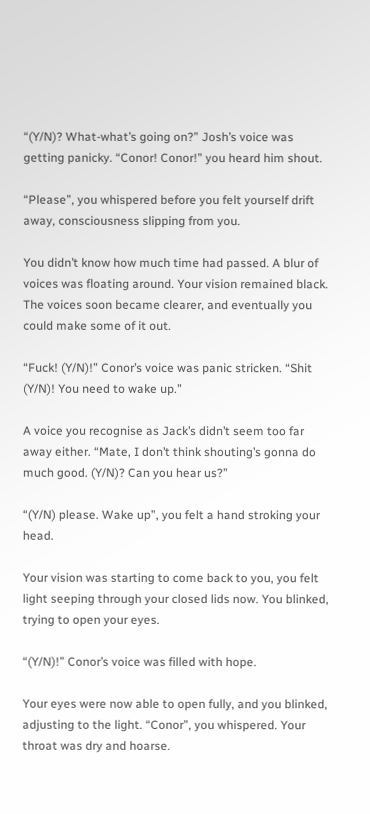“(Y/N)? What-what’s going on?” Josh’s voice was getting panicky. “Conor! Conor!” you heard him shout.

“Please”, you whispered before you felt yourself drift away, consciousness slipping from you.

You didn’t know how much time had passed. A blur of voices was floating around. Your vision remained black. The voices soon became clearer, and eventually you could make some of it out.

“Fuck! (Y/N)!” Conor’s voice was panic stricken. “Shit (Y/N)! You need to wake up.”

A voice you recognise as Jack’s didn’t seem too far away either. “Mate, I don’t think shouting’s gonna do much good. (Y/N)? Can you hear us?”

“(Y/N) please. Wake up”, you felt a hand stroking your head.

Your vision was starting to come back to you, you felt light seeping through your closed lids now. You blinked, trying to open your eyes.

“(Y/N)!” Conor’s voice was filled with hope.

Your eyes were now able to open fully, and you blinked, adjusting to the light. “Conor”, you whispered. Your throat was dry and hoarse.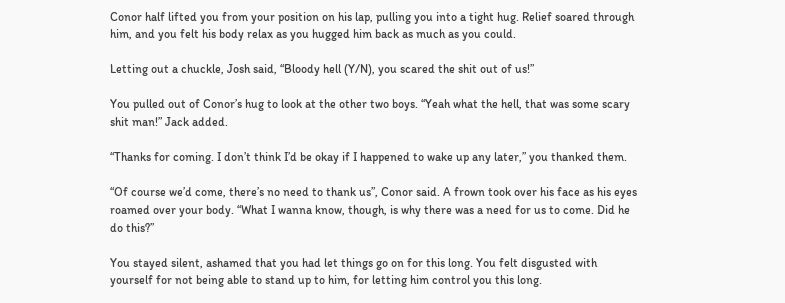Conor half lifted you from your position on his lap, pulling you into a tight hug. Relief soared through him, and you felt his body relax as you hugged him back as much as you could.

Letting out a chuckle, Josh said, “Bloody hell (Y/N), you scared the shit out of us!”

You pulled out of Conor’s hug to look at the other two boys. “Yeah what the hell, that was some scary shit man!” Jack added.

“Thanks for coming. I don’t think I’d be okay if I happened to wake up any later,” you thanked them.

“Of course we’d come, there’s no need to thank us”, Conor said. A frown took over his face as his eyes roamed over your body. “What I wanna know, though, is why there was a need for us to come. Did he do this?”

You stayed silent, ashamed that you had let things go on for this long. You felt disgusted with yourself for not being able to stand up to him, for letting him control you this long.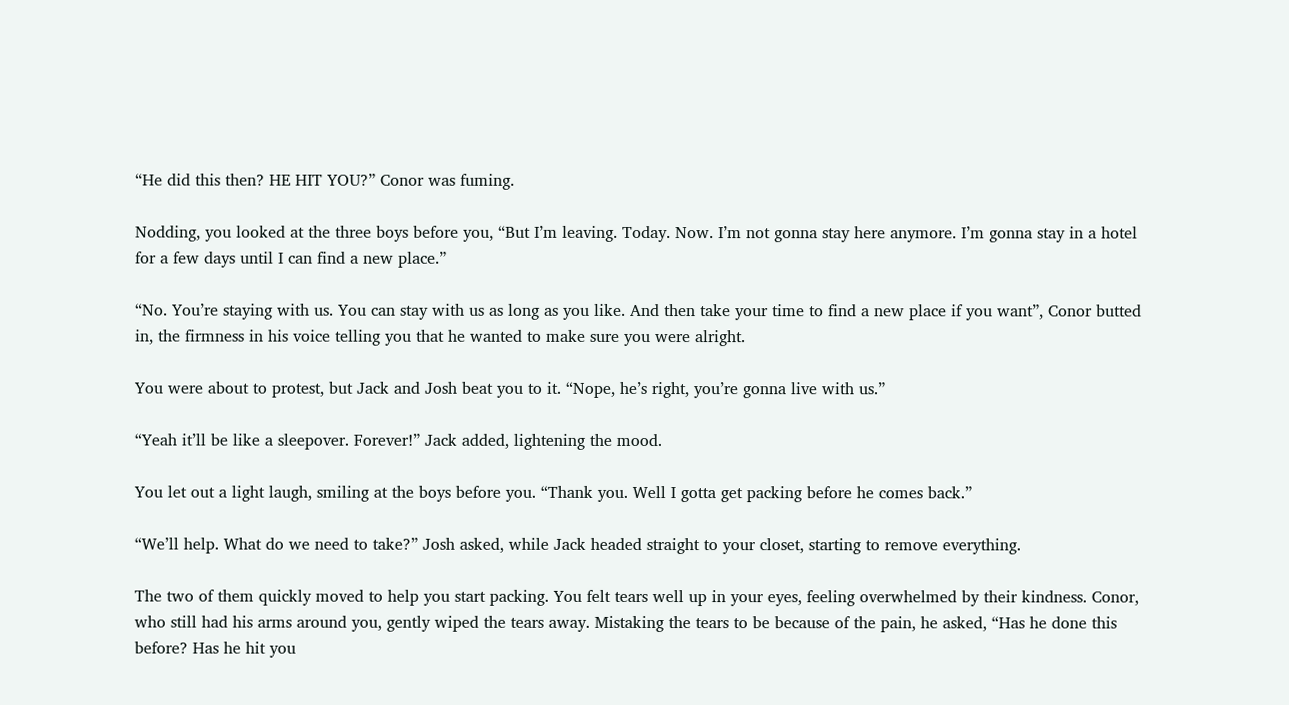“He did this then? HE HIT YOU?” Conor was fuming.

Nodding, you looked at the three boys before you, “But I’m leaving. Today. Now. I’m not gonna stay here anymore. I’m gonna stay in a hotel for a few days until I can find a new place.”

“No. You’re staying with us. You can stay with us as long as you like. And then take your time to find a new place if you want”, Conor butted in, the firmness in his voice telling you that he wanted to make sure you were alright.

You were about to protest, but Jack and Josh beat you to it. “Nope, he’s right, you’re gonna live with us.”

“Yeah it’ll be like a sleepover. Forever!” Jack added, lightening the mood.

You let out a light laugh, smiling at the boys before you. “Thank you. Well I gotta get packing before he comes back.”

“We’ll help. What do we need to take?” Josh asked, while Jack headed straight to your closet, starting to remove everything.

The two of them quickly moved to help you start packing. You felt tears well up in your eyes, feeling overwhelmed by their kindness. Conor, who still had his arms around you, gently wiped the tears away. Mistaking the tears to be because of the pain, he asked, “Has he done this before? Has he hit you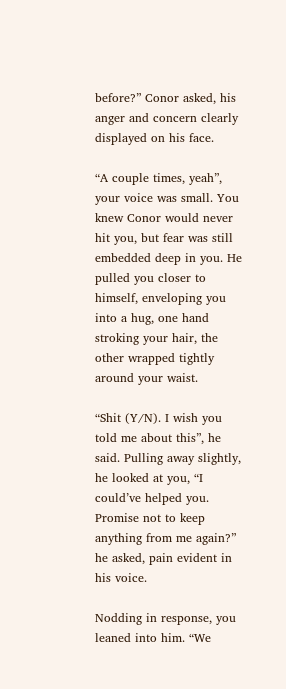before?” Conor asked, his anger and concern clearly displayed on his face.

“A couple times, yeah”, your voice was small. You knew Conor would never hit you, but fear was still embedded deep in you. He pulled you closer to himself, enveloping you into a hug, one hand stroking your hair, the other wrapped tightly around your waist.

“Shit (Y/N). I wish you told me about this”, he said. Pulling away slightly, he looked at you, “I could’ve helped you. Promise not to keep anything from me again?” he asked, pain evident in his voice.

Nodding in response, you leaned into him. “We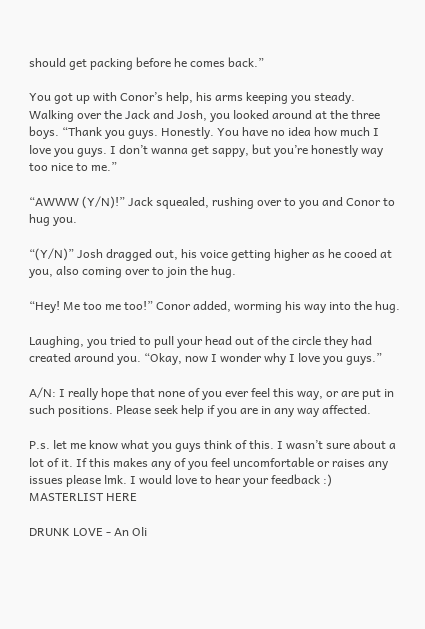should get packing before he comes back.”

You got up with Conor’s help, his arms keeping you steady. Walking over the Jack and Josh, you looked around at the three boys. “Thank you guys. Honestly. You have no idea how much I love you guys. I don’t wanna get sappy, but you’re honestly way too nice to me.”

“AWWW (Y/N)!” Jack squealed, rushing over to you and Conor to hug you.

“(Y/N)” Josh dragged out, his voice getting higher as he cooed at you, also coming over to join the hug.

“Hey! Me too me too!” Conor added, worming his way into the hug.

Laughing, you tried to pull your head out of the circle they had created around you. “Okay, now I wonder why I love you guys.”

A/N: I really hope that none of you ever feel this way, or are put in such positions. Please seek help if you are in any way affected.

P.s. let me know what you guys think of this. I wasn’t sure about a lot of it. If this makes any of you feel uncomfortable or raises any issues please lmk. I would love to hear your feedback :) MASTERLIST HERE

DRUNK LOVE - An Oli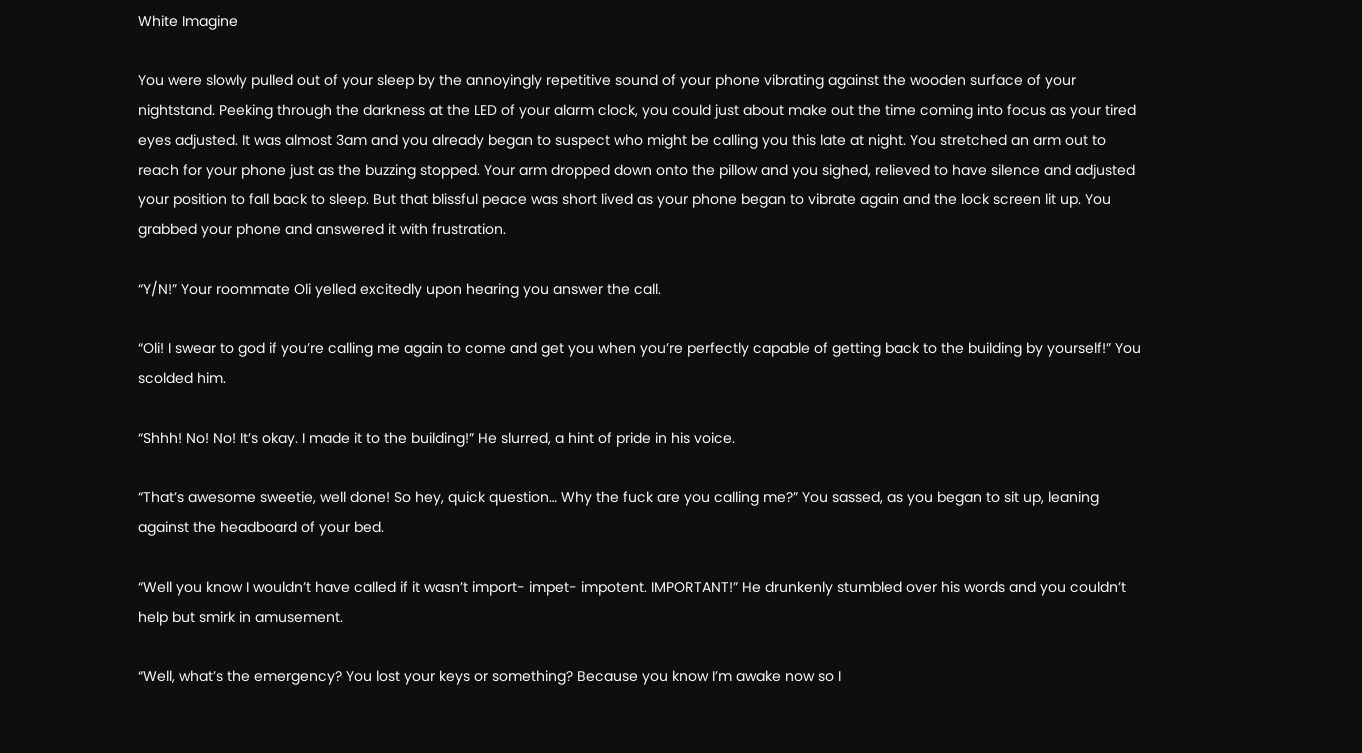White Imagine

You were slowly pulled out of your sleep by the annoyingly repetitive sound of your phone vibrating against the wooden surface of your nightstand. Peeking through the darkness at the LED of your alarm clock, you could just about make out the time coming into focus as your tired eyes adjusted. It was almost 3am and you already began to suspect who might be calling you this late at night. You stretched an arm out to reach for your phone just as the buzzing stopped. Your arm dropped down onto the pillow and you sighed, relieved to have silence and adjusted your position to fall back to sleep. But that blissful peace was short lived as your phone began to vibrate again and the lock screen lit up. You grabbed your phone and answered it with frustration.

“Y/N!” Your roommate Oli yelled excitedly upon hearing you answer the call.

“Oli! I swear to god if you’re calling me again to come and get you when you’re perfectly capable of getting back to the building by yourself!” You scolded him.

“Shhh! No! No! It’s okay. I made it to the building!” He slurred, a hint of pride in his voice.

“That’s awesome sweetie, well done! So hey, quick question… Why the fuck are you calling me?” You sassed, as you began to sit up, leaning against the headboard of your bed.

“Well you know I wouldn’t have called if it wasn’t import- impet- impotent. IMPORTANT!” He drunkenly stumbled over his words and you couldn’t help but smirk in amusement.

“Well, what’s the emergency? You lost your keys or something? Because you know I’m awake now so I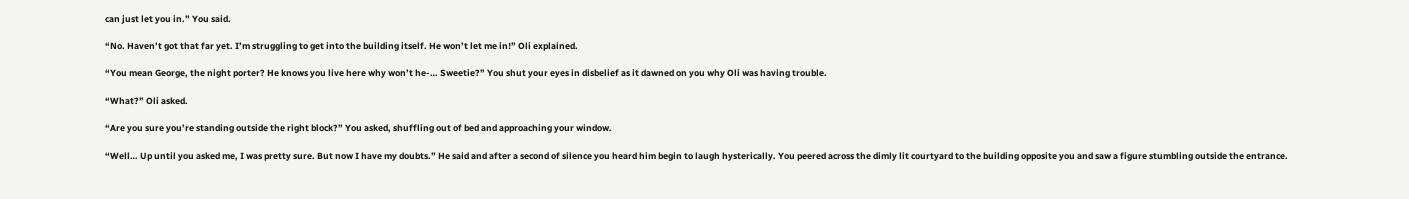can just let you in.” You said.

“No. Haven’t got that far yet. I’m struggling to get into the building itself. He won’t let me in!” Oli explained.

“You mean George, the night porter? He knows you live here why won’t he-… Sweetie?” You shut your eyes in disbelief as it dawned on you why Oli was having trouble.

“What?” Oli asked.

“Are you sure you’re standing outside the right block?” You asked, shuffling out of bed and approaching your window.

“Well… Up until you asked me, I was pretty sure. But now I have my doubts.” He said and after a second of silence you heard him begin to laugh hysterically. You peered across the dimly lit courtyard to the building opposite you and saw a figure stumbling outside the entrance.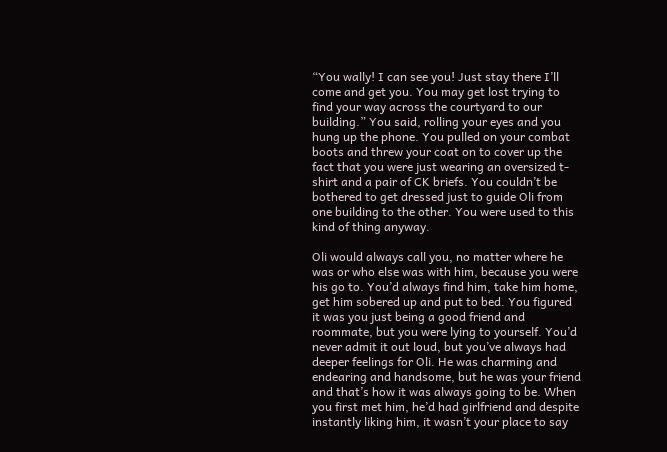“You wally! I can see you! Just stay there I’ll come and get you. You may get lost trying to find your way across the courtyard to our building.” You said, rolling your eyes and you hung up the phone. You pulled on your combat boots and threw your coat on to cover up the fact that you were just wearing an oversized t-shirt and a pair of CK briefs. You couldn’t be bothered to get dressed just to guide Oli from one building to the other. You were used to this kind of thing anyway.

Oli would always call you, no matter where he was or who else was with him, because you were his go to. You’d always find him, take him home, get him sobered up and put to bed. You figured it was you just being a good friend and roommate, but you were lying to yourself. You’d never admit it out loud, but you’ve always had deeper feelings for Oli. He was charming and endearing and handsome, but he was your friend and that’s how it was always going to be. When you first met him, he’d had girlfriend and despite instantly liking him, it wasn’t your place to say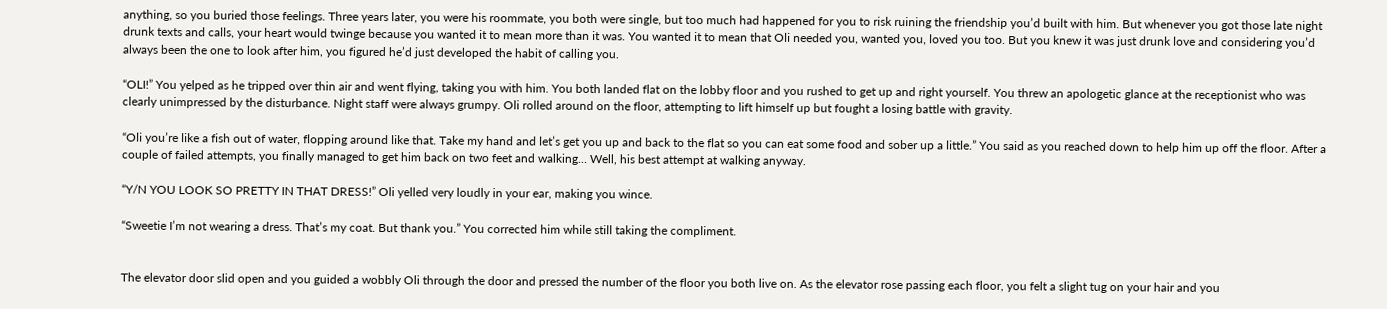anything, so you buried those feelings. Three years later, you were his roommate, you both were single, but too much had happened for you to risk ruining the friendship you’d built with him. But whenever you got those late night drunk texts and calls, your heart would twinge because you wanted it to mean more than it was. You wanted it to mean that Oli needed you, wanted you, loved you too. But you knew it was just drunk love and considering you’d always been the one to look after him, you figured he’d just developed the habit of calling you.

“OLI!” You yelped as he tripped over thin air and went flying, taking you with him. You both landed flat on the lobby floor and you rushed to get up and right yourself. You threw an apologetic glance at the receptionist who was clearly unimpressed by the disturbance. Night staff were always grumpy. Oli rolled around on the floor, attempting to lift himself up but fought a losing battle with gravity.

“Oli you’re like a fish out of water, flopping around like that. Take my hand and let’s get you up and back to the flat so you can eat some food and sober up a little.” You said as you reached down to help him up off the floor. After a couple of failed attempts, you finally managed to get him back on two feet and walking… Well, his best attempt at walking anyway.

“Y/N YOU LOOK SO PRETTY IN THAT DRESS!” Oli yelled very loudly in your ear, making you wince.

“Sweetie I’m not wearing a dress. That’s my coat. But thank you.” You corrected him while still taking the compliment.


The elevator door slid open and you guided a wobbly Oli through the door and pressed the number of the floor you both live on. As the elevator rose passing each floor, you felt a slight tug on your hair and you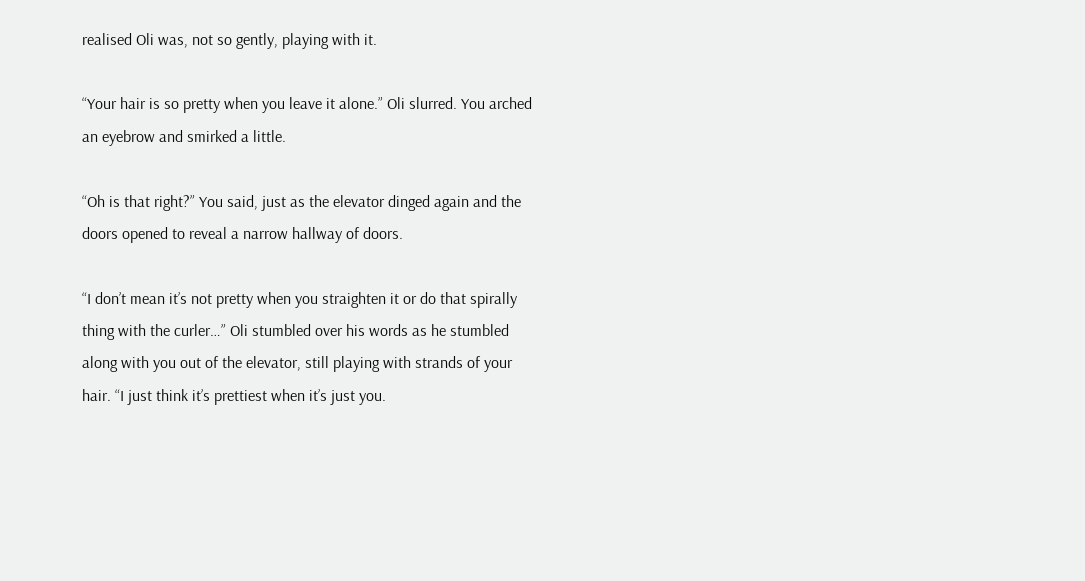realised Oli was, not so gently, playing with it.

“Your hair is so pretty when you leave it alone.” Oli slurred. You arched an eyebrow and smirked a little.

“Oh is that right?” You said, just as the elevator dinged again and the doors opened to reveal a narrow hallway of doors.

“I don’t mean it’s not pretty when you straighten it or do that spirally thing with the curler…” Oli stumbled over his words as he stumbled along with you out of the elevator, still playing with strands of your hair. “I just think it’s prettiest when it’s just you.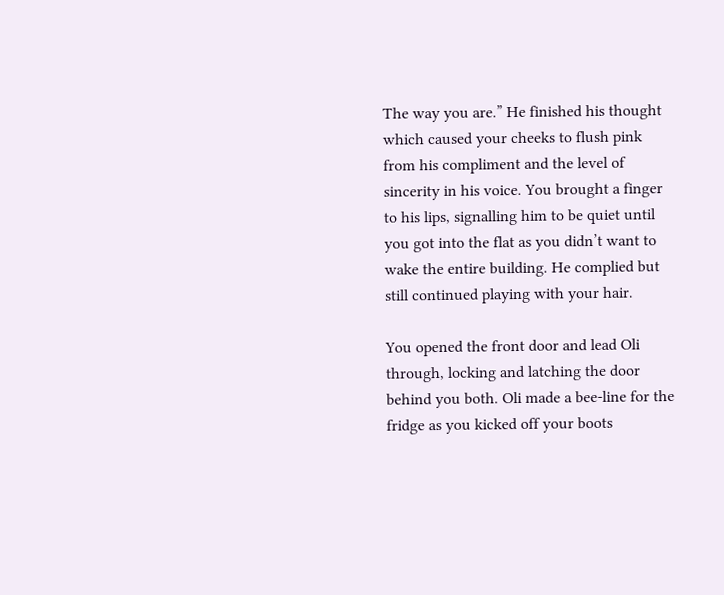The way you are.” He finished his thought which caused your cheeks to flush pink from his compliment and the level of sincerity in his voice. You brought a finger to his lips, signalling him to be quiet until you got into the flat as you didn’t want to wake the entire building. He complied but still continued playing with your hair.

You opened the front door and lead Oli through, locking and latching the door behind you both. Oli made a bee-line for the fridge as you kicked off your boots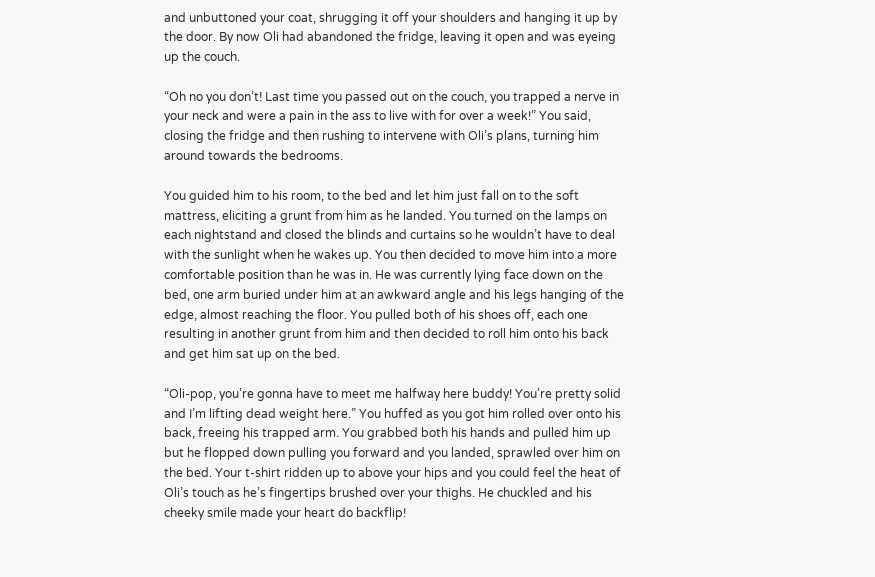and unbuttoned your coat, shrugging it off your shoulders and hanging it up by the door. By now Oli had abandoned the fridge, leaving it open and was eyeing up the couch.

“Oh no you don’t! Last time you passed out on the couch, you trapped a nerve in your neck and were a pain in the ass to live with for over a week!” You said, closing the fridge and then rushing to intervene with Oli’s plans, turning him around towards the bedrooms.

You guided him to his room, to the bed and let him just fall on to the soft mattress, eliciting a grunt from him as he landed. You turned on the lamps on each nightstand and closed the blinds and curtains so he wouldn’t have to deal with the sunlight when he wakes up. You then decided to move him into a more comfortable position than he was in. He was currently lying face down on the bed, one arm buried under him at an awkward angle and his legs hanging of the edge, almost reaching the floor. You pulled both of his shoes off, each one resulting in another grunt from him and then decided to roll him onto his back and get him sat up on the bed.

“Oli-pop, you’re gonna have to meet me halfway here buddy! You’re pretty solid and I’m lifting dead weight here.” You huffed as you got him rolled over onto his back, freeing his trapped arm. You grabbed both his hands and pulled him up but he flopped down pulling you forward and you landed, sprawled over him on the bed. Your t-shirt ridden up to above your hips and you could feel the heat of Oli’s touch as he’s fingertips brushed over your thighs. He chuckled and his cheeky smile made your heart do backflip!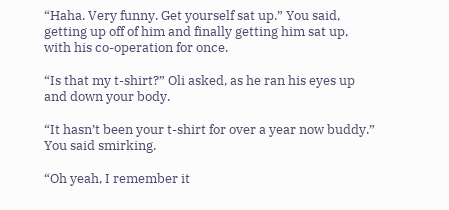“Haha. Very funny. Get yourself sat up.” You said, getting up off of him and finally getting him sat up, with his co-operation for once.

“Is that my t-shirt?” Oli asked, as he ran his eyes up and down your body.

“It hasn’t been your t-shirt for over a year now buddy.” You said smirking.

“Oh yeah, I remember it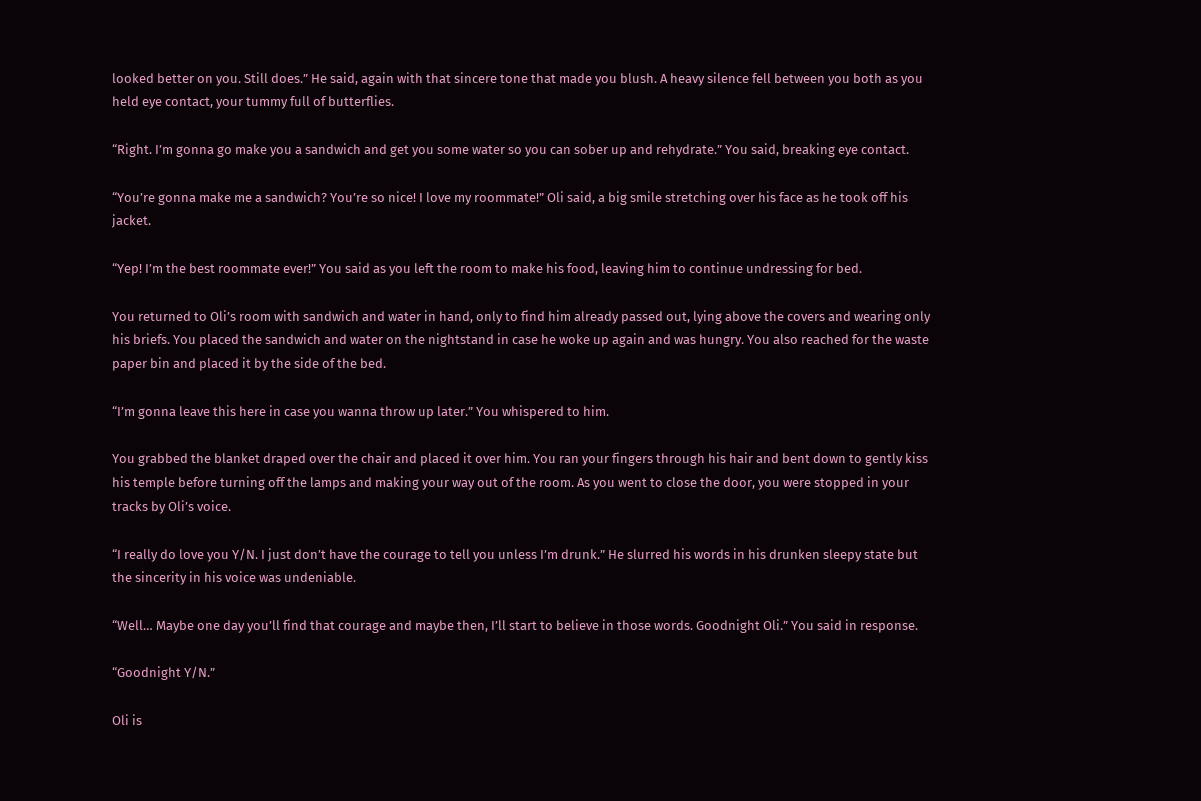looked better on you. Still does.” He said, again with that sincere tone that made you blush. A heavy silence fell between you both as you held eye contact, your tummy full of butterflies.

“Right. I’m gonna go make you a sandwich and get you some water so you can sober up and rehydrate.” You said, breaking eye contact.

“You’re gonna make me a sandwich? You’re so nice! I love my roommate!” Oli said, a big smile stretching over his face as he took off his jacket.

“Yep! I’m the best roommate ever!” You said as you left the room to make his food, leaving him to continue undressing for bed.

You returned to Oli’s room with sandwich and water in hand, only to find him already passed out, lying above the covers and wearing only his briefs. You placed the sandwich and water on the nightstand in case he woke up again and was hungry. You also reached for the waste paper bin and placed it by the side of the bed.

“I’m gonna leave this here in case you wanna throw up later.” You whispered to him.

You grabbed the blanket draped over the chair and placed it over him. You ran your fingers through his hair and bent down to gently kiss his temple before turning off the lamps and making your way out of the room. As you went to close the door, you were stopped in your tracks by Oli’s voice.

“I really do love you Y/N. I just don’t have the courage to tell you unless I’m drunk.” He slurred his words in his drunken sleepy state but the sincerity in his voice was undeniable.

“Well… Maybe one day you’ll find that courage and maybe then, I’ll start to believe in those words. Goodnight Oli.” You said in response.

“Goodnight Y/N.”

Oli is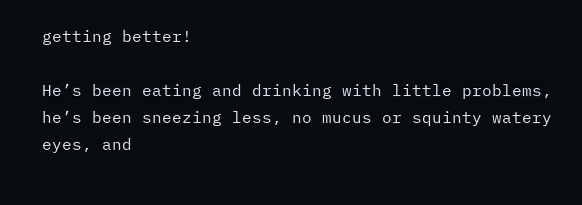getting better!

He’s been eating and drinking with little problems, he’s been sneezing less, no mucus or squinty watery eyes, and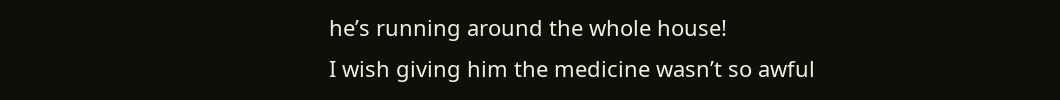he’s running around the whole house!
I wish giving him the medicine wasn’t so awful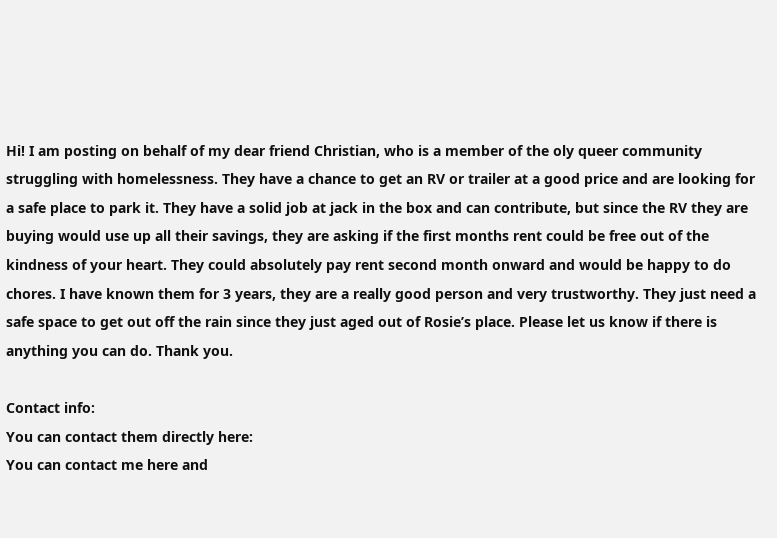Hi! I am posting on behalf of my dear friend Christian, who is a member of the oly queer community struggling with homelessness. They have a chance to get an RV or trailer at a good price and are looking for a safe place to park it. They have a solid job at jack in the box and can contribute, but since the RV they are buying would use up all their savings, they are asking if the first months rent could be free out of the kindness of your heart. They could absolutely pay rent second month onward and would be happy to do chores. I have known them for 3 years, they are a really good person and very trustworthy. They just need a safe space to get out off the rain since they just aged out of Rosie’s place. Please let us know if there is anything you can do. Thank you.

Contact info:
You can contact them directly here:
You can contact me here and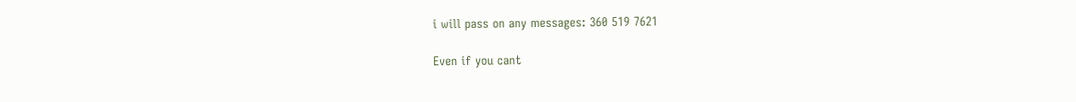i will pass on any messages: 360 519 7621

Even if you cant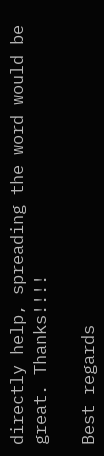directly help, spreading the word would be great. Thanks!!!!

Best regards